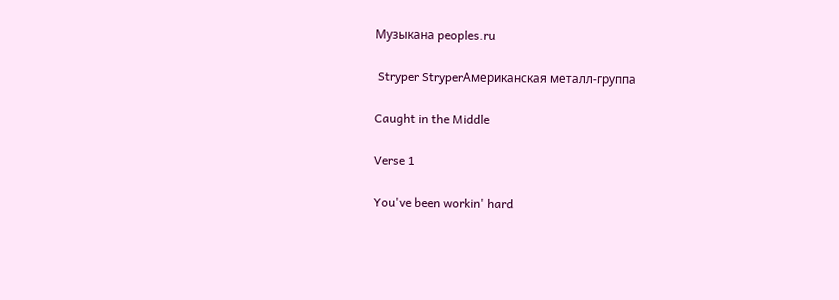Музыкана peoples.ru

 Stryper StryperАмериканская металл-группа

Caught in the Middle

Verse 1

You've been workin' hard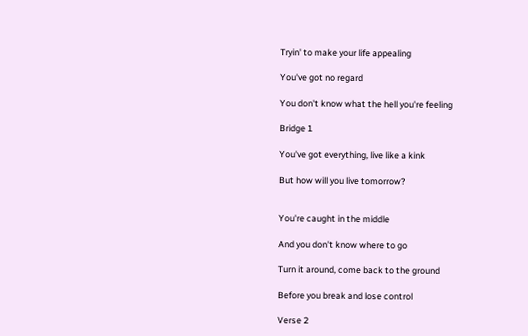Tryin' to make your life appealing

You've got no regard

You don't know what the hell you're feeling

Bridge 1

You've got everything, live like a kink

But how will you live tomorrow?


You're caught in the middle

And you don't know where to go

Turn it around, come back to the ground

Before you break and lose control

Verse 2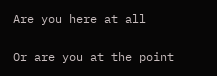Are you here at all

Or are you at the point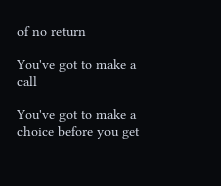of no return

You've got to make a call

You've got to make a choice before you get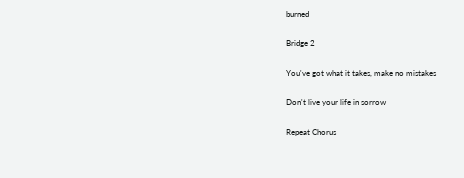burned

Bridge 2

You've got what it takes, make no mistakes

Don't live your life in sorrow

Repeat Chorus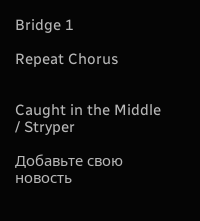Bridge 1

Repeat Chorus


Caught in the Middle / Stryper

Добавьте свою новость